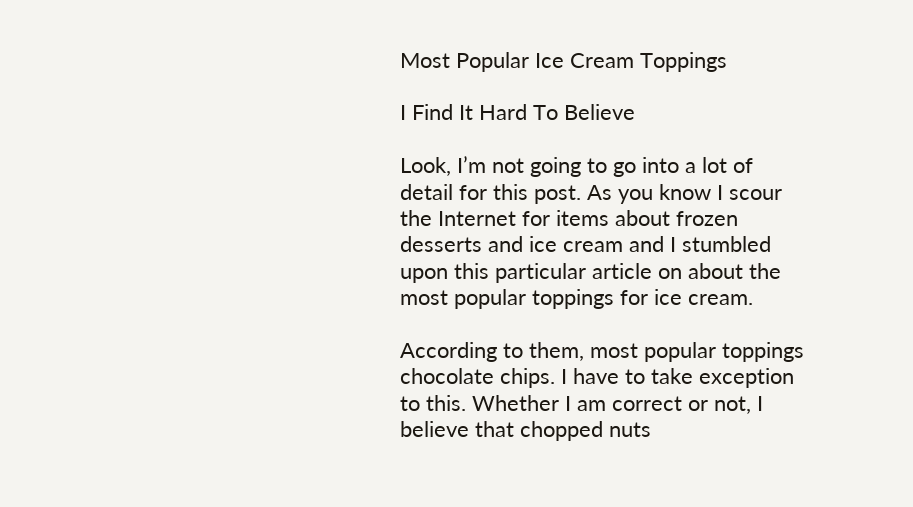Most Popular Ice Cream Toppings

I Find It Hard To Believe

Look, I’m not going to go into a lot of detail for this post. As you know I scour the Internet for items about frozen desserts and ice cream and I stumbled upon this particular article on about the most popular toppings for ice cream.

According to them, most popular toppings chocolate chips. I have to take exception to this. Whether I am correct or not, I believe that chopped nuts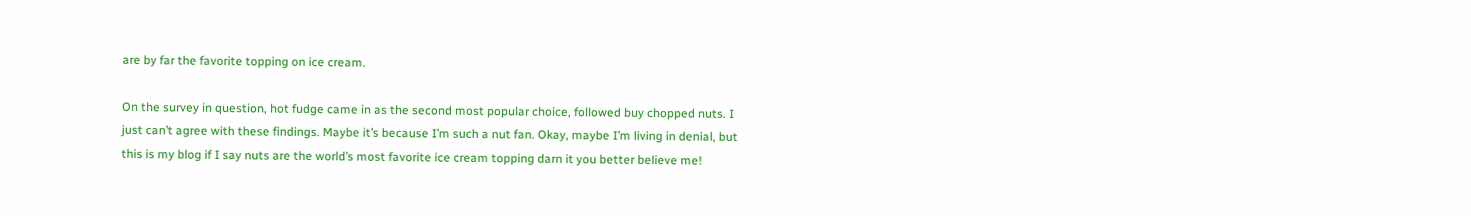are by far the favorite topping on ice cream.

On the survey in question, hot fudge came in as the second most popular choice, followed buy chopped nuts. I just can’t agree with these findings. Maybe it’s because I’m such a nut fan. Okay, maybe I’m living in denial, but this is my blog if I say nuts are the world’s most favorite ice cream topping darn it you better believe me!